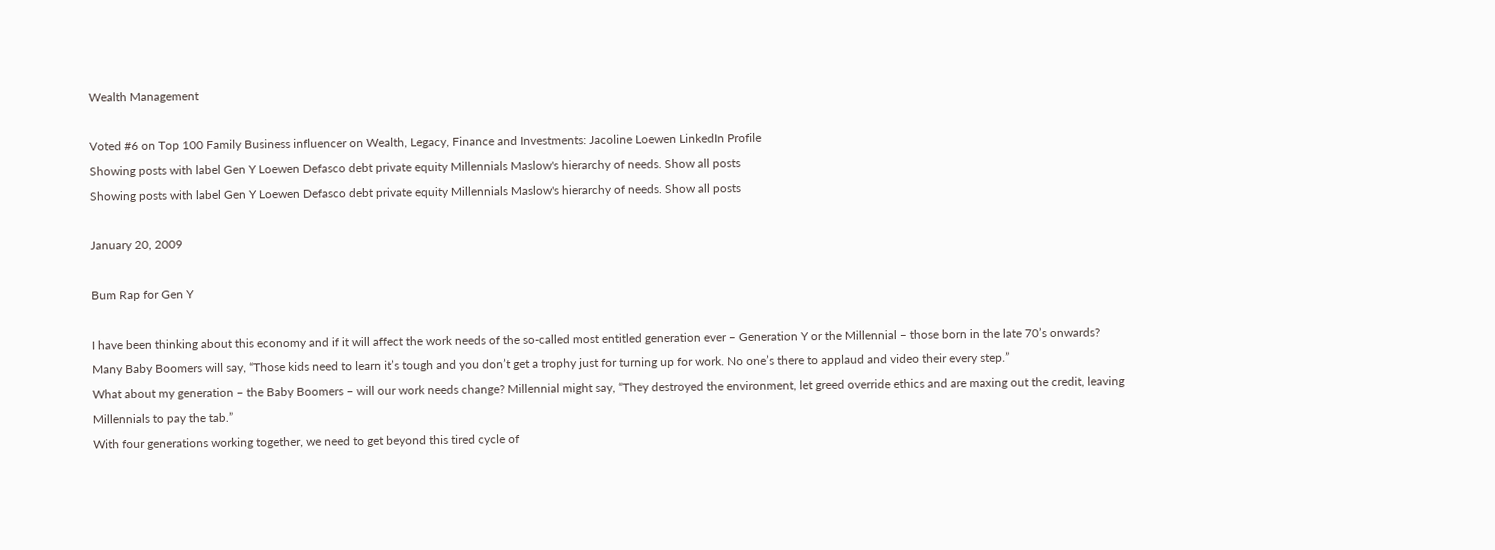Wealth Management

Voted #6 on Top 100 Family Business influencer on Wealth, Legacy, Finance and Investments: Jacoline Loewen LinkedIn Profile
Showing posts with label Gen Y Loewen Defasco debt private equity Millennials Maslow's hierarchy of needs. Show all posts
Showing posts with label Gen Y Loewen Defasco debt private equity Millennials Maslow's hierarchy of needs. Show all posts

January 20, 2009

Bum Rap for Gen Y

I have been thinking about this economy and if it will affect the work needs of the so-called most entitled generation ever – Generation Y or the Millennial – those born in the late 70’s onwards?
Many Baby Boomers will say, “Those kids need to learn it’s tough and you don’t get a trophy just for turning up for work. No one’s there to applaud and video their every step.”
What about my generation – the Baby Boomers – will our work needs change? Millennial might say, “They destroyed the environment, let greed override ethics and are maxing out the credit, leaving Millennials to pay the tab.”
With four generations working together, we need to get beyond this tired cycle of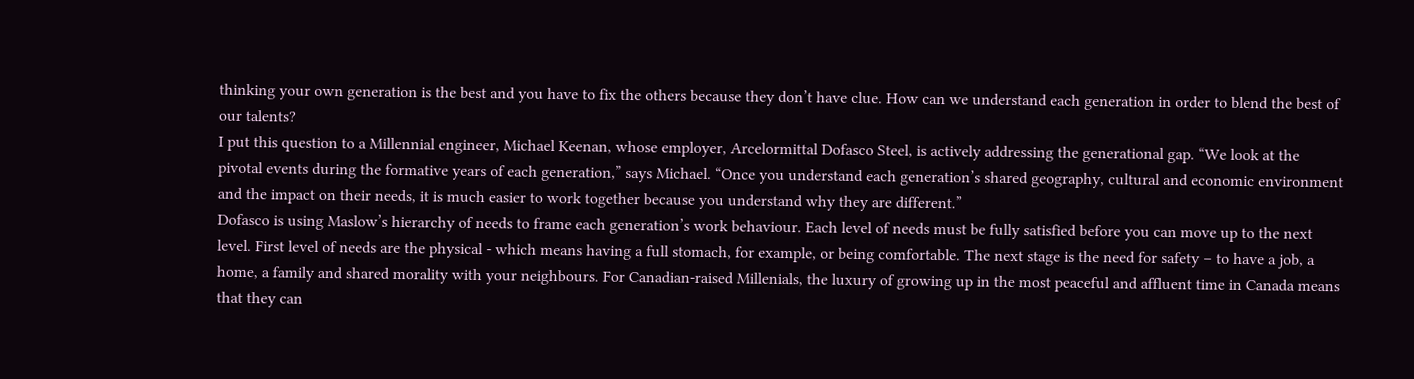thinking your own generation is the best and you have to fix the others because they don’t have clue. How can we understand each generation in order to blend the best of our talents?
I put this question to a Millennial engineer, Michael Keenan, whose employer, Arcelormittal Dofasco Steel, is actively addressing the generational gap. “We look at the pivotal events during the formative years of each generation,” says Michael. “Once you understand each generation’s shared geography, cultural and economic environment and the impact on their needs, it is much easier to work together because you understand why they are different.”
Dofasco is using Maslow’s hierarchy of needs to frame each generation’s work behaviour. Each level of needs must be fully satisfied before you can move up to the next level. First level of needs are the physical - which means having a full stomach, for example, or being comfortable. The next stage is the need for safety – to have a job, a home, a family and shared morality with your neighbours. For Canadian-raised Millenials, the luxury of growing up in the most peaceful and affluent time in Canada means that they can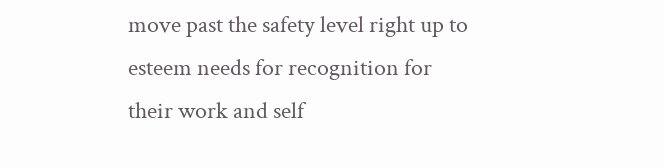move past the safety level right up to esteem needs for recognition for their work and self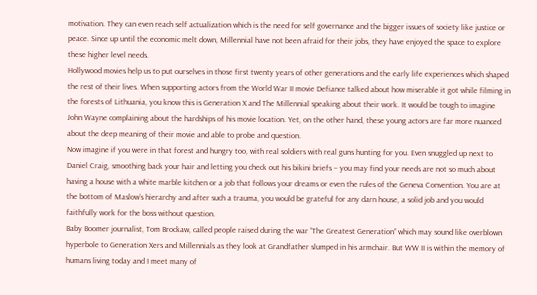motivation. They can even reach self actualization which is the need for self governance and the bigger issues of society like justice or peace. Since up until the economic melt down, Millennial have not been afraid for their jobs, they have enjoyed the space to explore these higher level needs.
Hollywood movies help us to put ourselves in those first twenty years of other generations and the early life experiences which shaped the rest of their lives. When supporting actors from the World War II movie Defiance talked about how miserable it got while filming in the forests of Lithuania, you know this is Generation X and The Millennial speaking about their work. It would be tough to imagine John Wayne complaining about the hardships of his movie location. Yet, on the other hand, these young actors are far more nuanced about the deep meaning of their movie and able to probe and question.
Now imagine if you were in that forest and hungry too, with real soldiers with real guns hunting for you. Even snuggled up next to Daniel Craig, smoothing back your hair and letting you check out his bikini briefs – you may find your needs are not so much about having a house with a white marble kitchen or a job that follows your dreams or even the rules of the Geneva Convention. You are at the bottom of Maslow’s hierarchy and after such a trauma, you would be grateful for any darn house, a solid job and you would faithfully work for the boss without question.
Baby Boomer journalist, Tom Brockaw, called people raised during the war “The Greatest Generation” which may sound like overblown hyperbole to Generation Xers and Millennials as they look at Grandfather slumped in his armchair. But WW II is within the memory of humans living today and I meet many of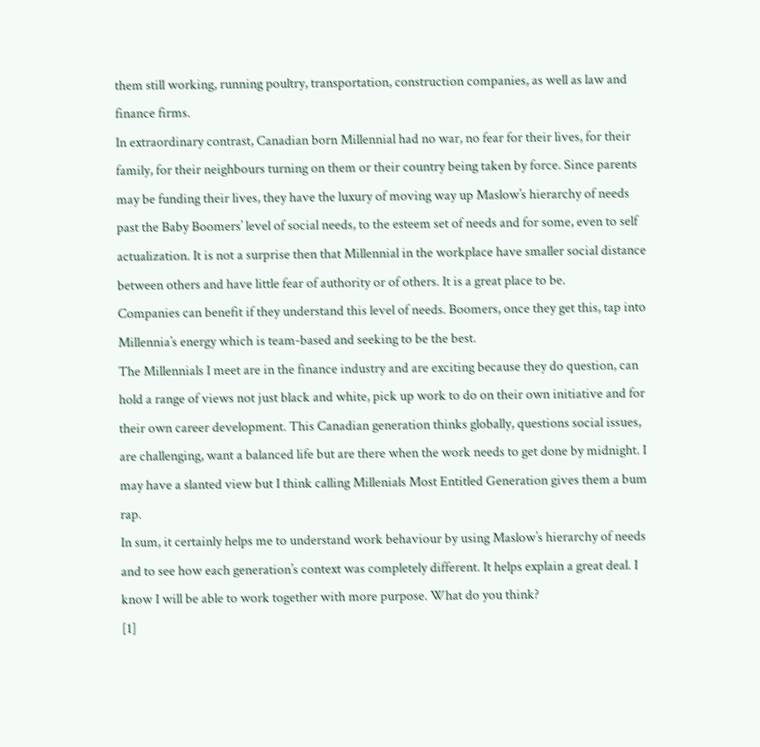them still working, running poultry, transportation, construction companies, as well as law and finance firms.
In extraordinary contrast, Canadian born Millennial had no war, no fear for their lives, for their family, for their neighbours turning on them or their country being taken by force. Since parents may be funding their lives, they have the luxury of moving way up Maslow’s hierarchy of needs past the Baby Boomers’ level of social needs, to the esteem set of needs and for some, even to self actualization. It is not a surprise then that Millennial in the workplace have smaller social distance between others and have little fear of authority or of others. It is a great place to be.
Companies can benefit if they understand this level of needs. Boomers, once they get this, tap into Millennia’s energy which is team-based and seeking to be the best.
The Millennials I meet are in the finance industry and are exciting because they do question, can hold a range of views not just black and white, pick up work to do on their own initiative and for their own career development. This Canadian generation thinks globally, questions social issues, are challenging, want a balanced life but are there when the work needs to get done by midnight. I may have a slanted view but I think calling Millenials Most Entitled Generation gives them a bum rap.
In sum, it certainly helps me to understand work behaviour by using Maslow’s hierarchy of needs and to see how each generation’s context was completely different. It helps explain a great deal. I know I will be able to work together with more purpose. What do you think?
[1]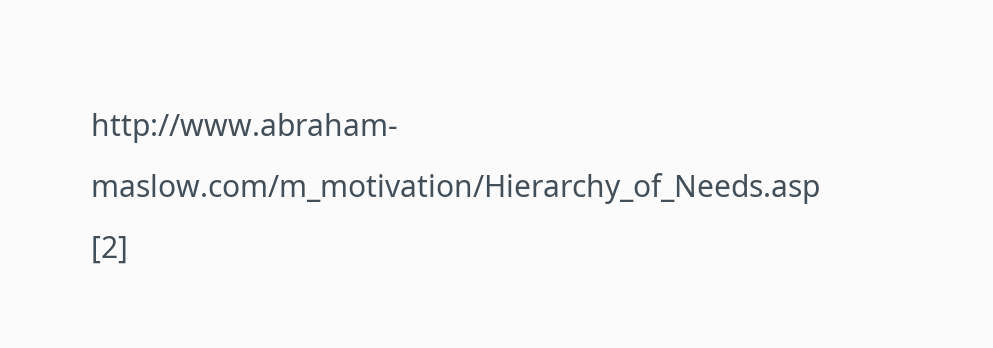http://www.abraham-maslow.com/m_motivation/Hierarchy_of_Needs.asp
[2]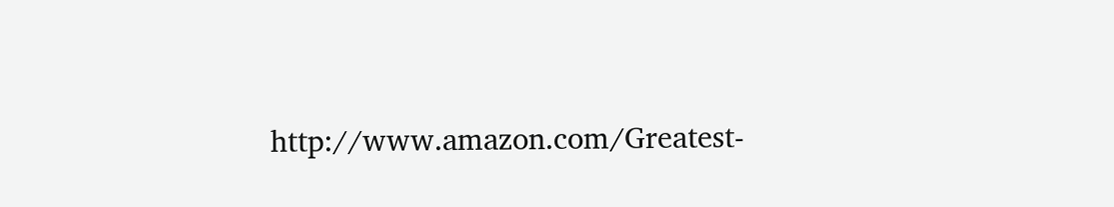http://www.amazon.com/Greatest-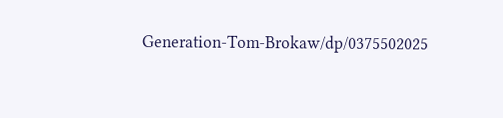Generation-Tom-Brokaw/dp/0375502025